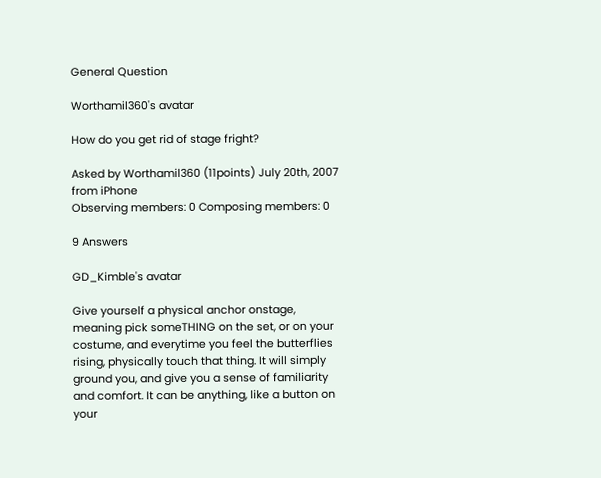General Question

Worthamil360's avatar

How do you get rid of stage fright?

Asked by Worthamil360 (11points) July 20th, 2007 from iPhone
Observing members: 0 Composing members: 0

9 Answers

GD_Kimble's avatar

Give yourself a physical anchor onstage, meaning pick someTHING on the set, or on your costume, and everytime you feel the butterflies rising, physically touch that thing. It will simply ground you, and give you a sense of familiarity and comfort. It can be anything, like a button on your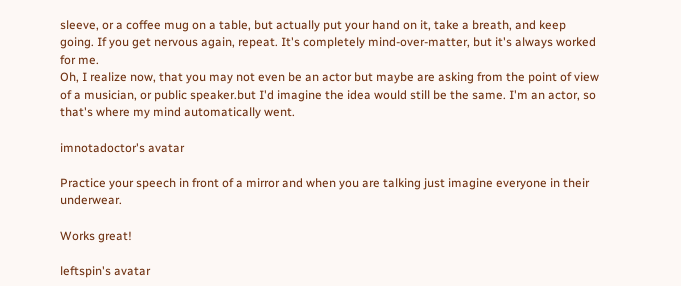sleeve, or a coffee mug on a table, but actually put your hand on it, take a breath, and keep going. If you get nervous again, repeat. It's completely mind-over-matter, but it's always worked for me.
Oh, I realize now, that you may not even be an actor but maybe are asking from the point of view of a musician, or public speaker.but I'd imagine the idea would still be the same. I'm an actor, so that's where my mind automatically went.

imnotadoctor's avatar

Practice your speech in front of a mirror and when you are talking just imagine everyone in their underwear.

Works great!

leftspin's avatar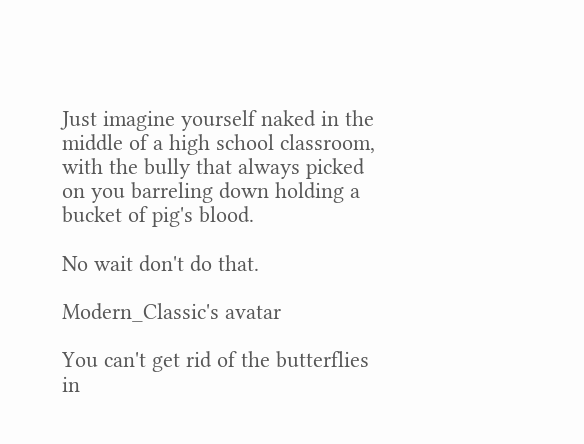Just imagine yourself naked in the middle of a high school classroom, with the bully that always picked on you barreling down holding a bucket of pig's blood.

No wait don't do that.

Modern_Classic's avatar

You can't get rid of the butterflies in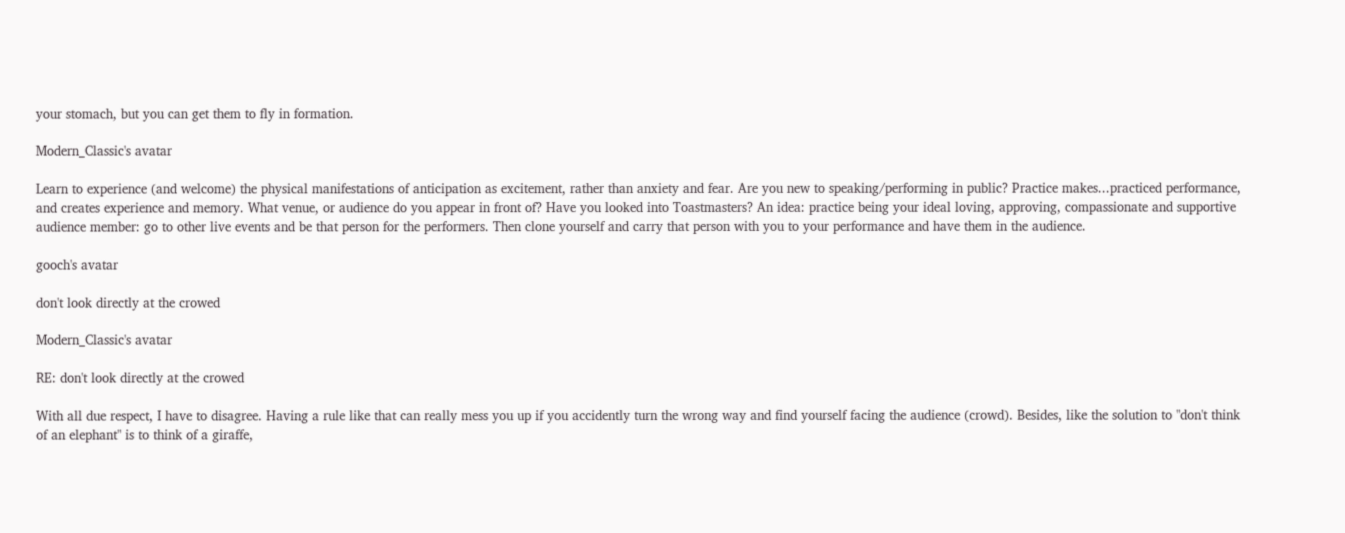your stomach, but you can get them to fly in formation.

Modern_Classic's avatar

Learn to experience (and welcome) the physical manifestations of anticipation as excitement, rather than anxiety and fear. Are you new to speaking/performing in public? Practice makes...practiced performance, and creates experience and memory. What venue, or audience do you appear in front of? Have you looked into Toastmasters? An idea: practice being your ideal loving, approving, compassionate and supportive audience member: go to other live events and be that person for the performers. Then clone yourself and carry that person with you to your performance and have them in the audience.

gooch's avatar

don't look directly at the crowed

Modern_Classic's avatar

RE: don't look directly at the crowed

With all due respect, I have to disagree. Having a rule like that can really mess you up if you accidently turn the wrong way and find yourself facing the audience (crowd). Besides, like the solution to "don't think of an elephant" is to think of a giraffe,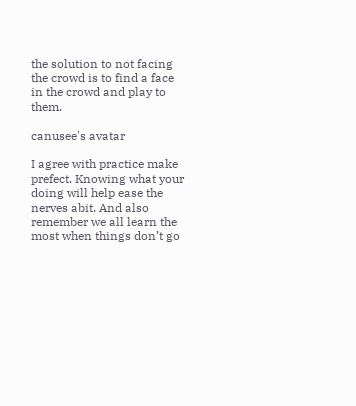the solution to not facing the crowd is to find a face in the crowd and play to them.

canusee's avatar

I agree with practice make prefect. Knowing what your doing will help ease the nerves abit. And also remember we all learn the most when things don’t go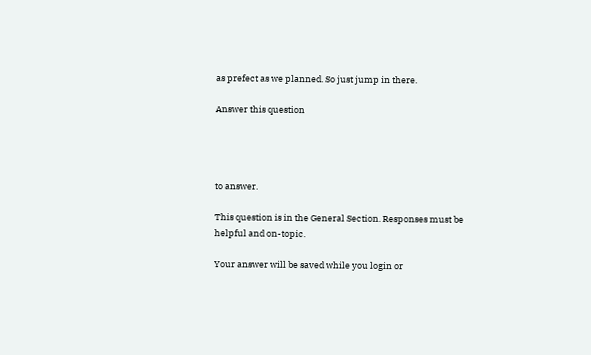as prefect as we planned. So just jump in there.

Answer this question




to answer.

This question is in the General Section. Responses must be helpful and on-topic.

Your answer will be saved while you login or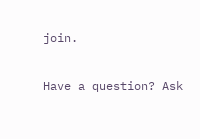join.

Have a question? Ask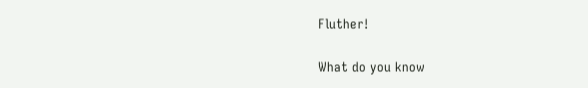Fluther!

What do you know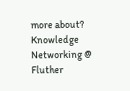more about?
Knowledge Networking @ Fluther